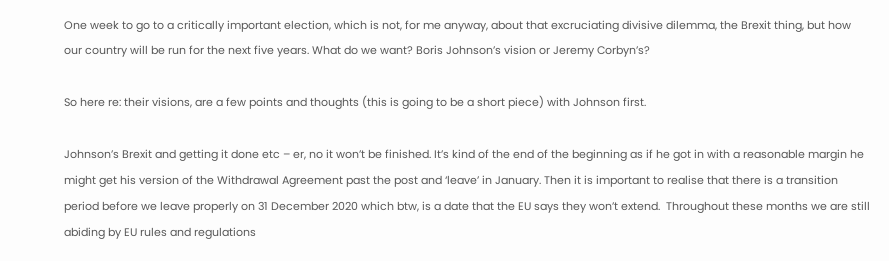One week to go to a critically important election, which is not, for me anyway, about that excruciating divisive dilemma, the Brexit thing, but how our country will be run for the next five years. What do we want? Boris Johnson’s vision or Jeremy Corbyn’s?

So here re: their visions, are a few points and thoughts (this is going to be a short piece) with Johnson first.

Johnson’s Brexit and getting it done etc – er, no it won’t be finished. It’s kind of the end of the beginning as if he got in with a reasonable margin he might get his version of the Withdrawal Agreement past the post and ‘leave’ in January. Then it is important to realise that there is a transition period before we leave properly on 31 December 2020 which btw, is a date that the EU says they won’t extend.  Throughout these months we are still abiding by EU rules and regulations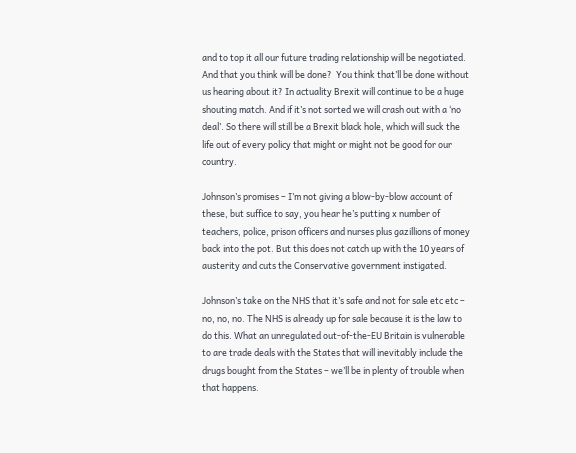and to top it all our future trading relationship will be negotiated.  And that you think will be done?  You think that’ll be done without us hearing about it? In actuality Brexit will continue to be a huge shouting match. And if it’s not sorted we will crash out with a ‘no deal’. So there will still be a Brexit black hole, which will suck the life out of every policy that might or might not be good for our country.

Johnson’s promises – I’m not giving a blow-by-blow account of these, but suffice to say, you hear he’s putting x number of teachers, police, prison officers and nurses plus gazillions of money back into the pot. But this does not catch up with the 10 years of austerity and cuts the Conservative government instigated.

Johnson’s take on the NHS that it’s safe and not for sale etc etc – no, no, no. The NHS is already up for sale because it is the law to do this. What an unregulated out-of-the-EU Britain is vulnerable to are trade deals with the States that will inevitably include the drugs bought from the States – we’ll be in plenty of trouble when that happens.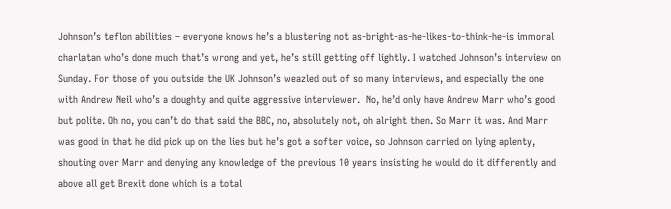Johnson’s teflon abilities – everyone knows he’s a blustering not as-bright-as-he-likes-to-think-he-is immoral charlatan who’s done much that’s wrong and yet, he’s still getting off lightly. I watched Johnson’s interview on Sunday. For those of you outside the UK Johnson’s weazled out of so many interviews, and especially the one with Andrew Neil who’s a doughty and quite aggressive interviewer.  No, he’d only have Andrew Marr who’s good but polite. Oh no, you can’t do that said the BBC, no, absolutely not, oh alright then. So Marr it was. And Marr was good in that he did pick up on the lies but he’s got a softer voice, so Johnson carried on lying aplenty, shouting over Marr and denying any knowledge of the previous 10 years insisting he would do it differently and above all get Brexit done which is a total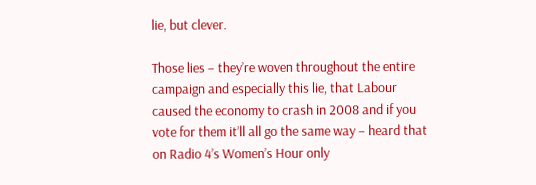lie, but clever.

Those lies – they’re woven throughout the entire campaign and especially this lie, that Labour caused the economy to crash in 2008 and if you vote for them it’ll all go the same way – heard that on Radio 4’s Women’s Hour only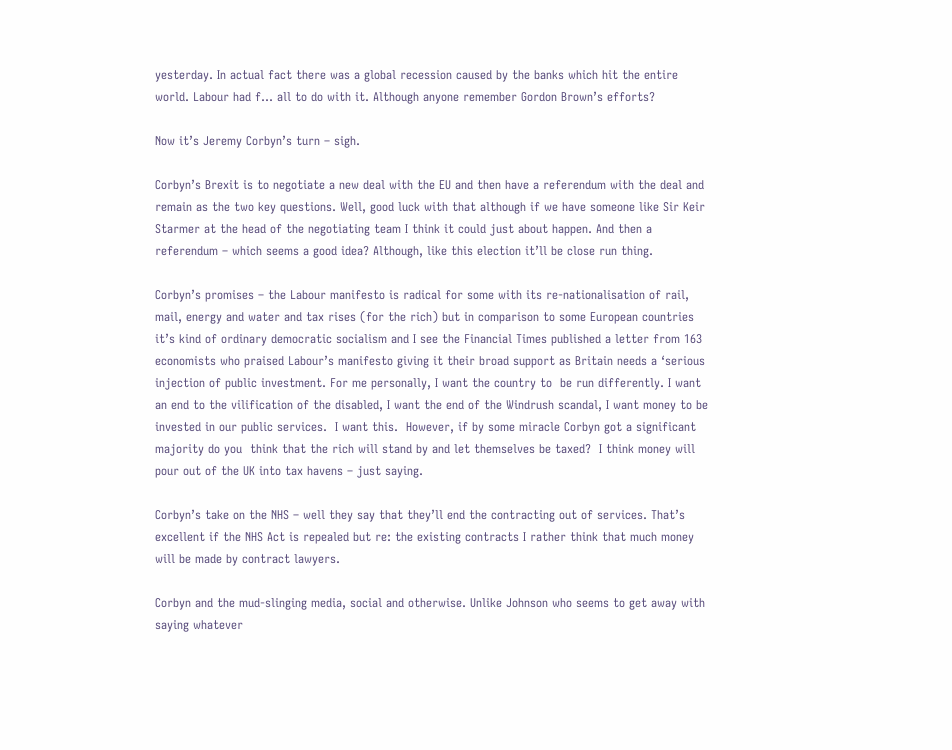yesterday. In actual fact there was a global recession caused by the banks which hit the entire world. Labour had f… all to do with it. Although anyone remember Gordon Brown’s efforts?

Now it’s Jeremy Corbyn’s turn – sigh.

Corbyn’s Brexit is to negotiate a new deal with the EU and then have a referendum with the deal and remain as the two key questions. Well, good luck with that although if we have someone like Sir Keir Starmer at the head of the negotiating team I think it could just about happen. And then a referendum – which seems a good idea? Although, like this election it’ll be close run thing.

Corbyn’s promises – the Labour manifesto is radical for some with its re-nationalisation of rail, mail, energy and water and tax rises (for the rich) but in comparison to some European countries it’s kind of ordinary democratic socialism and I see the Financial Times published a letter from 163 economists who praised Labour’s manifesto giving it their broad support as Britain needs a ‘serious injection of public investment. For me personally, I want the country to  be run differently. I want an end to the vilification of the disabled, I want the end of the Windrush scandal, I want money to be invested in our public services.  I want this.  However, if by some miracle Corbyn got a significant majority do you  think that the rich will stand by and let themselves be taxed?  I think money will pour out of the UK into tax havens – just saying.

Corbyn’s take on the NHS – well they say that they’ll end the contracting out of services. That’s excellent if the NHS Act is repealed but re: the existing contracts I rather think that much money will be made by contract lawyers.

Corbyn and the mud-slinging media, social and otherwise. Unlike Johnson who seems to get away with saying whatever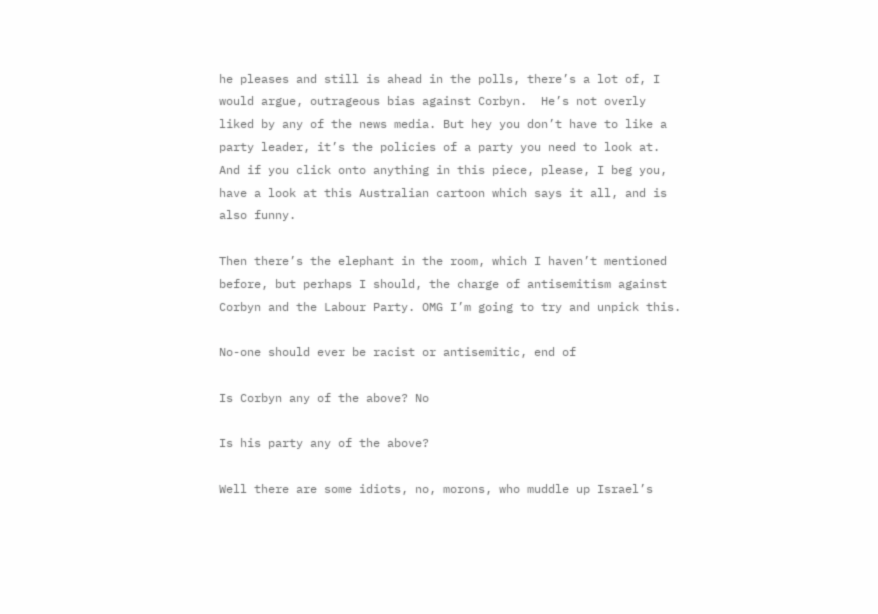he pleases and still is ahead in the polls, there’s a lot of, I would argue, outrageous bias against Corbyn.  He’s not overly liked by any of the news media. But hey you don’t have to like a party leader, it’s the policies of a party you need to look at.  And if you click onto anything in this piece, please, I beg you, have a look at this Australian cartoon which says it all, and is also funny.

Then there’s the elephant in the room, which I haven’t mentioned before, but perhaps I should, the charge of antisemitism against Corbyn and the Labour Party. OMG I’m going to try and unpick this.

No-one should ever be racist or antisemitic, end of

Is Corbyn any of the above? No

Is his party any of the above?

Well there are some idiots, no, morons, who muddle up Israel’s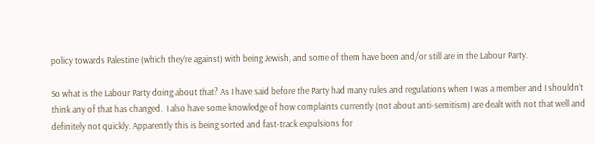policy towards Palestine (which they’re against) with being Jewish, and some of them have been and/or still are in the Labour Party.

So what is the Labour Party doing about that? As I have said before the Party had many rules and regulations when I was a member and I shouldn’t think any of that has changed.  I also have some knowledge of how complaints currently (not about anti-semitism) are dealt with not that well and definitely not quickly. Apparently this is being sorted and fast-track expulsions for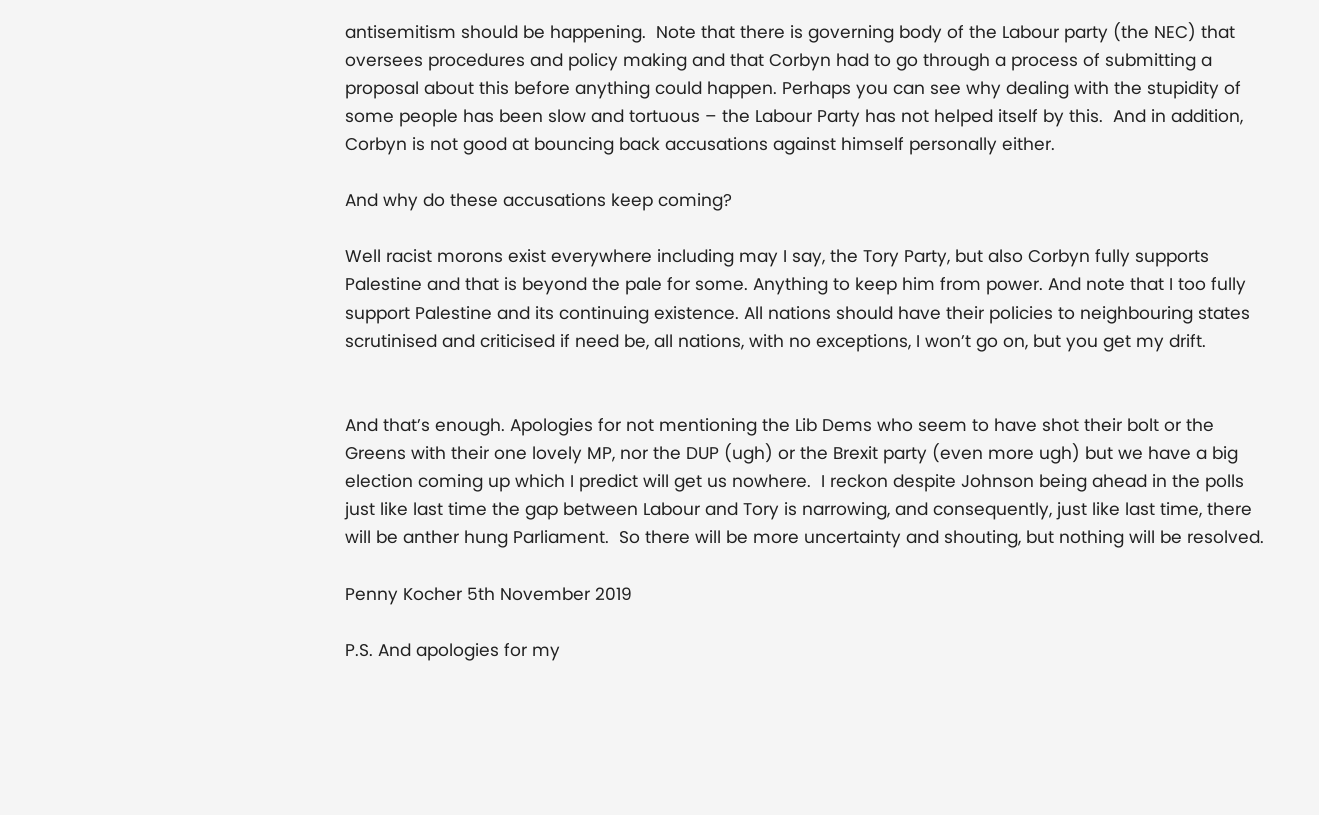antisemitism should be happening.  Note that there is governing body of the Labour party (the NEC) that oversees procedures and policy making and that Corbyn had to go through a process of submitting a proposal about this before anything could happen. Perhaps you can see why dealing with the stupidity of some people has been slow and tortuous – the Labour Party has not helped itself by this.  And in addition, Corbyn is not good at bouncing back accusations against himself personally either.

And why do these accusations keep coming?

Well racist morons exist everywhere including may I say, the Tory Party, but also Corbyn fully supports Palestine and that is beyond the pale for some. Anything to keep him from power. And note that I too fully support Palestine and its continuing existence. All nations should have their policies to neighbouring states scrutinised and criticised if need be, all nations, with no exceptions, I won’t go on, but you get my drift.


And that’s enough. Apologies for not mentioning the Lib Dems who seem to have shot their bolt or the Greens with their one lovely MP, nor the DUP (ugh) or the Brexit party (even more ugh) but we have a big election coming up which I predict will get us nowhere.  I reckon despite Johnson being ahead in the polls just like last time the gap between Labour and Tory is narrowing, and consequently, just like last time, there will be anther hung Parliament.  So there will be more uncertainty and shouting, but nothing will be resolved.

Penny Kocher 5th November 2019

P.S. And apologies for my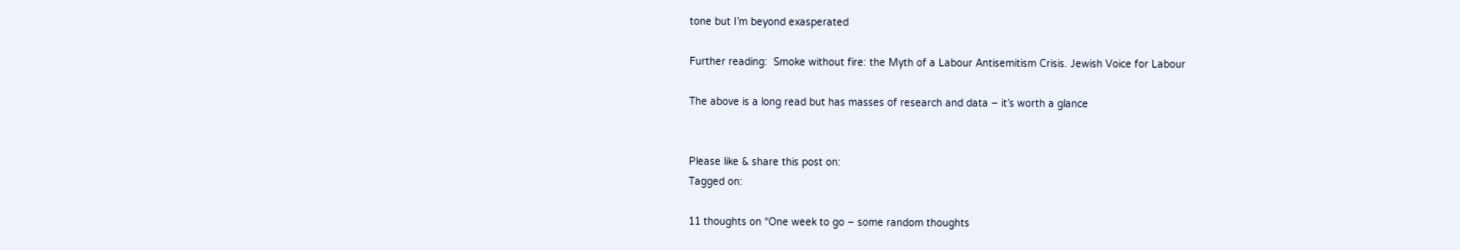tone but I’m beyond exasperated

Further reading:  Smoke without fire: the Myth of a Labour Antisemitism Crisis. Jewish Voice for Labour

The above is a long read but has masses of research and data – it’s worth a glance


Please like & share this post on:
Tagged on:

11 thoughts on “One week to go – some random thoughts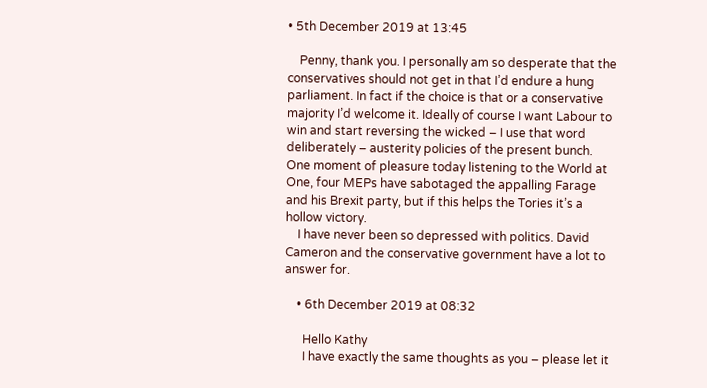• 5th December 2019 at 13:45

    Penny, thank you. I personally am so desperate that the conservatives should not get in that I’d endure a hung parliament. In fact if the choice is that or a conservative majority I’d welcome it. Ideally of course I want Labour to win and start reversing the wicked – I use that word deliberately – austerity policies of the present bunch. One moment of pleasure today listening to the World at One, four MEPs have sabotaged the appalling Farage and his Brexit party, but if this helps the Tories it’s a hollow victory.
    I have never been so depressed with politics. David Cameron and the conservative government have a lot to answer for.

    • 6th December 2019 at 08:32

      Hello Kathy
      I have exactly the same thoughts as you – please let it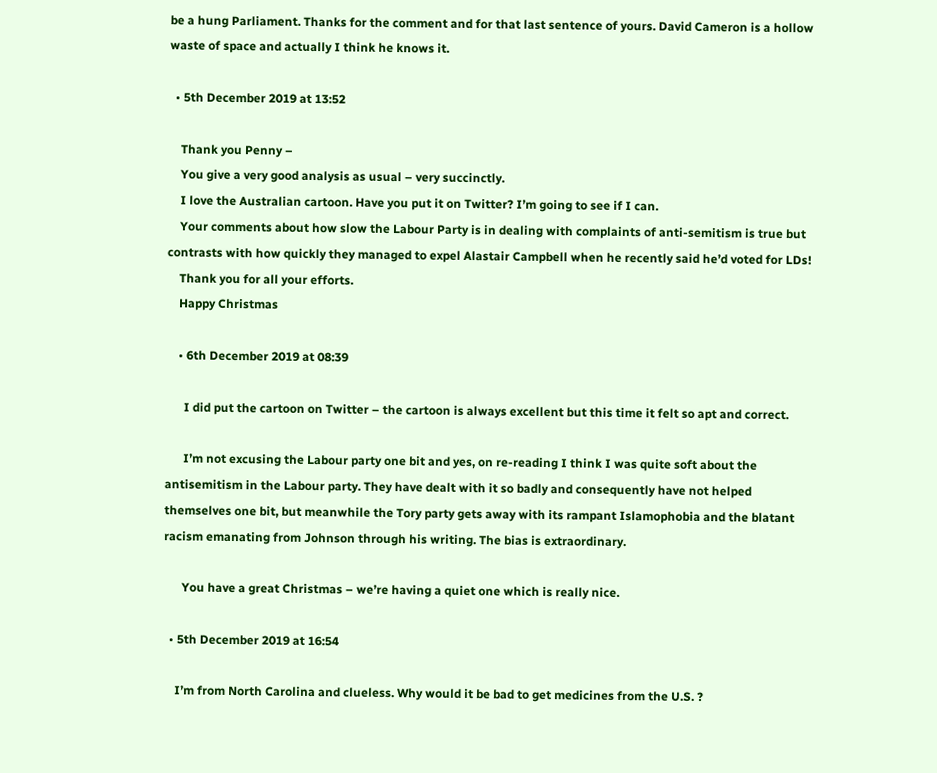be a hung Parliament. Thanks for the comment and for that last sentence of yours. David Cameron is a hollow waste of space and actually I think he knows it.

  • 5th December 2019 at 13:52

    Thank you Penny –
    You give a very good analysis as usual – very succinctly.
    I love the Australian cartoon. Have you put it on Twitter? I’m going to see if I can.
    Your comments about how slow the Labour Party is in dealing with complaints of anti-semitism is true but contrasts with how quickly they managed to expel Alastair Campbell when he recently said he’d voted for LDs!
    Thank you for all your efforts.
    Happy Christmas

    • 6th December 2019 at 08:39

      I did put the cartoon on Twitter – the cartoon is always excellent but this time it felt so apt and correct.

      I’m not excusing the Labour party one bit and yes, on re-reading I think I was quite soft about the antisemitism in the Labour party. They have dealt with it so badly and consequently have not helped themselves one bit, but meanwhile the Tory party gets away with its rampant Islamophobia and the blatant racism emanating from Johnson through his writing. The bias is extraordinary.

      You have a great Christmas – we’re having a quiet one which is really nice.

  • 5th December 2019 at 16:54

    I’m from North Carolina and clueless. Why would it be bad to get medicines from the U.S. ?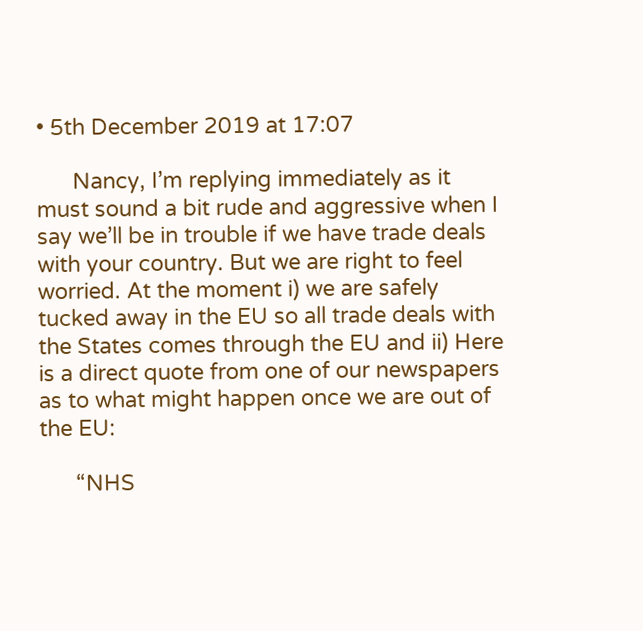• 5th December 2019 at 17:07

      Nancy, I’m replying immediately as it must sound a bit rude and aggressive when I say we’ll be in trouble if we have trade deals with your country. But we are right to feel worried. At the moment i) we are safely tucked away in the EU so all trade deals with the States comes through the EU and ii) Here is a direct quote from one of our newspapers as to what might happen once we are out of the EU:

      “NHS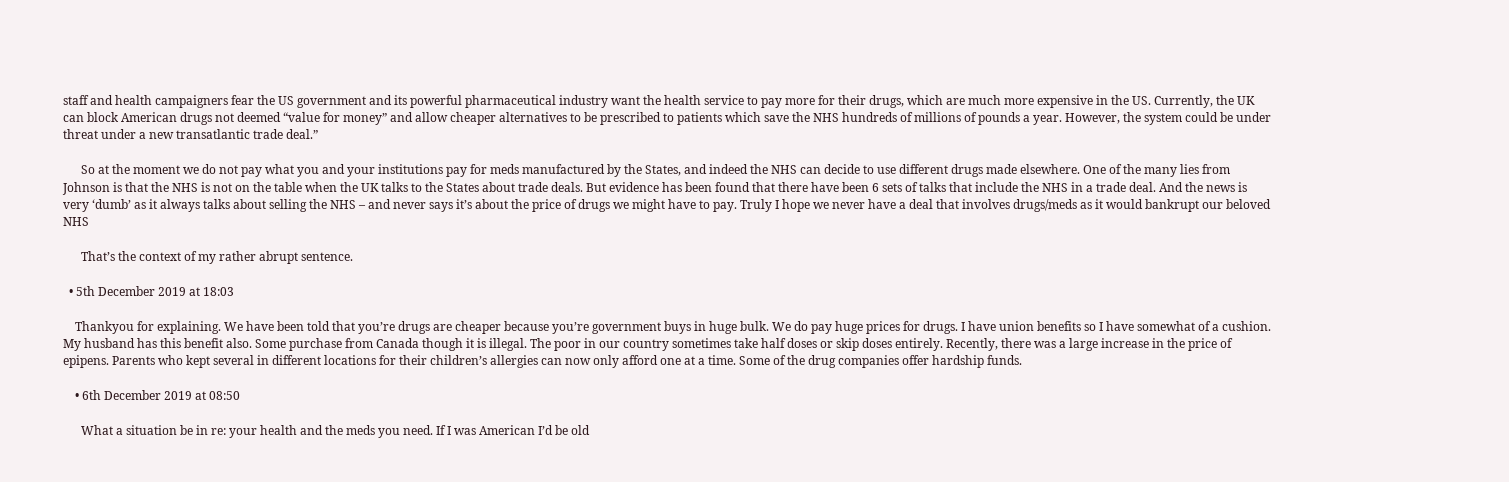staff and health campaigners fear the US government and its powerful pharmaceutical industry want the health service to pay more for their drugs, which are much more expensive in the US. Currently, the UK can block American drugs not deemed “value for money” and allow cheaper alternatives to be prescribed to patients which save the NHS hundreds of millions of pounds a year. However, the system could be under threat under a new transatlantic trade deal.”

      So at the moment we do not pay what you and your institutions pay for meds manufactured by the States, and indeed the NHS can decide to use different drugs made elsewhere. One of the many lies from Johnson is that the NHS is not on the table when the UK talks to the States about trade deals. But evidence has been found that there have been 6 sets of talks that include the NHS in a trade deal. And the news is very ‘dumb’ as it always talks about selling the NHS – and never says it’s about the price of drugs we might have to pay. Truly I hope we never have a deal that involves drugs/meds as it would bankrupt our beloved NHS

      That’s the context of my rather abrupt sentence.

  • 5th December 2019 at 18:03

    Thankyou for explaining. We have been told that you’re drugs are cheaper because you’re government buys in huge bulk. We do pay huge prices for drugs. I have union benefits so I have somewhat of a cushion. My husband has this benefit also. Some purchase from Canada though it is illegal. The poor in our country sometimes take half doses or skip doses entirely. Recently, there was a large increase in the price of epipens. Parents who kept several in different locations for their children’s allergies can now only afford one at a time. Some of the drug companies offer hardship funds.

    • 6th December 2019 at 08:50

      What a situation be in re: your health and the meds you need. If I was American I’d be old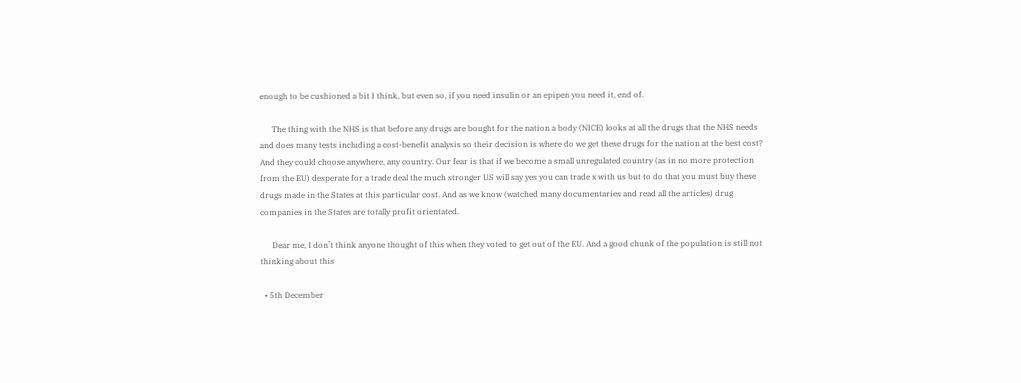enough to be cushioned a bit I think, but even so, if you need insulin or an epipen you need it, end of.

      The thing with the NHS is that before any drugs are bought for the nation a body (NICE) looks at all the drugs that the NHS needs and does many tests including a cost-benefit analysis so their decision is where do we get these drugs for the nation at the best cost? And they could choose anywhere, any country. Our fear is that if we become a small unregulated country (as in no more protection from the EU) desperate for a trade deal the much stronger US will say yes you can trade x with us but to do that you must buy these drugs made in the States at this particular cost. And as we know (watched many documentaries and read all the articles) drug companies in the States are totally profit orientated.

      Dear me, I don’t think anyone thought of this when they voted to get out of the EU. And a good chunk of the population is still not thinking about this

  • 5th December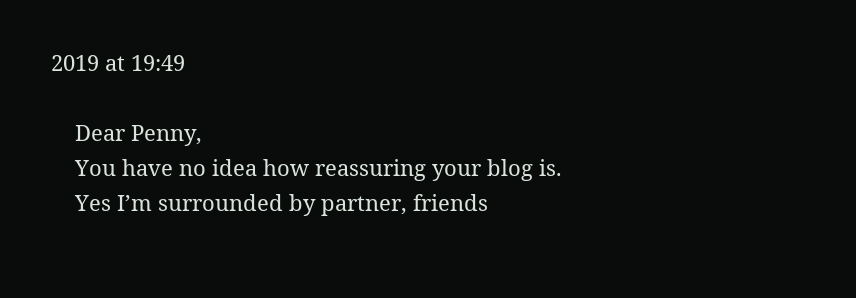2019 at 19:49

    Dear Penny,
    You have no idea how reassuring your blog is.
    Yes I’m surrounded by partner, friends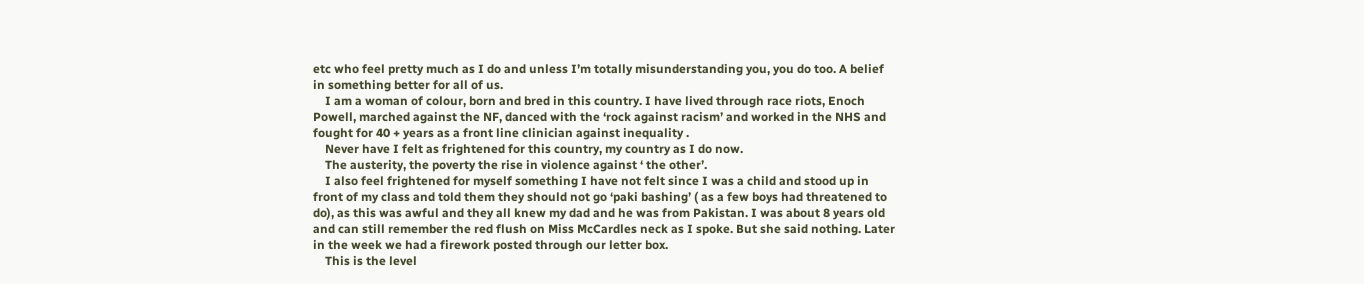etc who feel pretty much as I do and unless I’m totally misunderstanding you, you do too. A belief in something better for all of us.
    I am a woman of colour, born and bred in this country. I have lived through race riots, Enoch Powell, marched against the NF, danced with the ‘rock against racism’ and worked in the NHS and fought for 40 + years as a front line clinician against inequality .
    Never have I felt as frightened for this country, my country as I do now.
    The austerity, the poverty the rise in violence against ‘ the other’.
    I also feel frightened for myself something I have not felt since I was a child and stood up in front of my class and told them they should not go ‘paki bashing’ ( as a few boys had threatened to do), as this was awful and they all knew my dad and he was from Pakistan. I was about 8 years old and can still remember the red flush on Miss McCardles neck as I spoke. But she said nothing. Later in the week we had a firework posted through our letter box.
    This is the level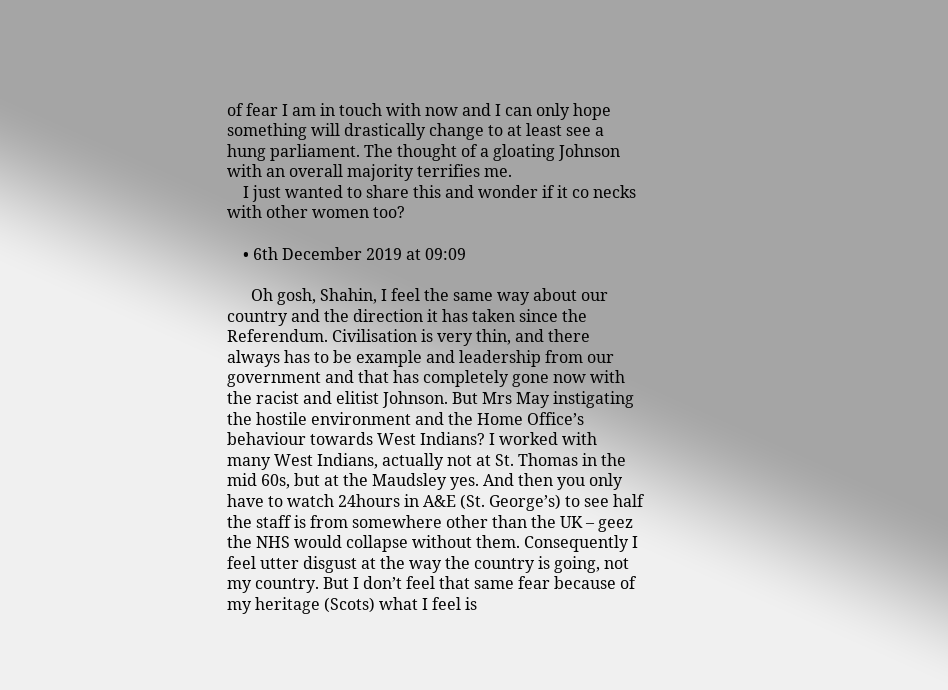of fear I am in touch with now and I can only hope something will drastically change to at least see a hung parliament. The thought of a gloating Johnson with an overall majority terrifies me.
    I just wanted to share this and wonder if it co necks with other women too?

    • 6th December 2019 at 09:09

      Oh gosh, Shahin, I feel the same way about our country and the direction it has taken since the Referendum. Civilisation is very thin, and there always has to be example and leadership from our government and that has completely gone now with the racist and elitist Johnson. But Mrs May instigating the hostile environment and the Home Office’s behaviour towards West Indians? I worked with many West Indians, actually not at St. Thomas in the mid 60s, but at the Maudsley yes. And then you only have to watch 24hours in A&E (St. George’s) to see half the staff is from somewhere other than the UK – geez the NHS would collapse without them. Consequently I feel utter disgust at the way the country is going, not my country. But I don’t feel that same fear because of my heritage (Scots) what I feel is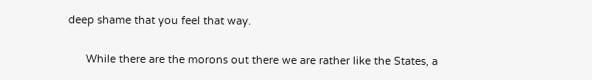deep shame that you feel that way.

      While there are the morons out there we are rather like the States, a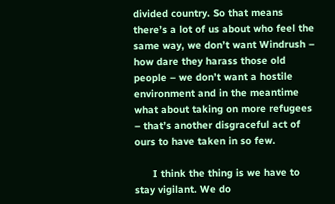divided country. So that means there’s a lot of us about who feel the same way, we don’t want Windrush – how dare they harass those old people – we don’t want a hostile environment and in the meantime what about taking on more refugees – that’s another disgraceful act of ours to have taken in so few.

      I think the thing is we have to stay vigilant. We do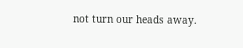not turn our heads away.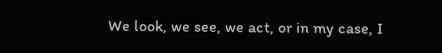We look, we see, we act, or in my case, I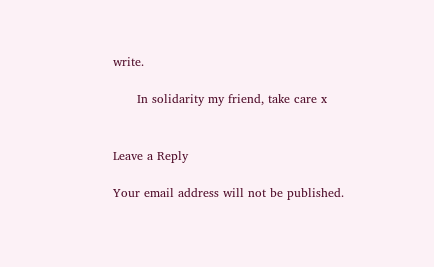write.

      In solidarity my friend, take care x


Leave a Reply

Your email address will not be published.